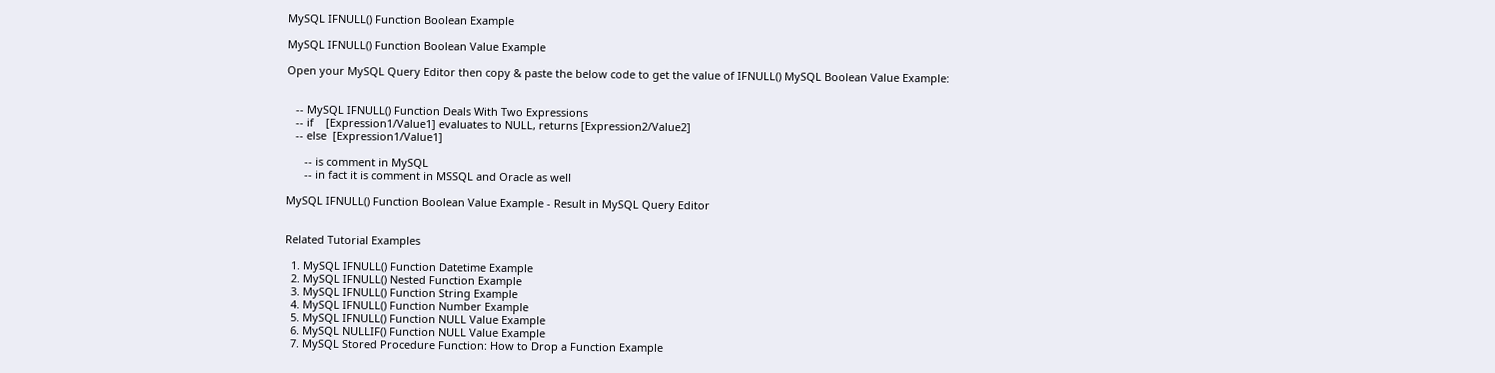MySQL IFNULL() Function Boolean Example

MySQL IFNULL() Function Boolean Value Example

Open your MySQL Query Editor then copy & paste the below code to get the value of IFNULL() MySQL Boolean Value Example:


   -- MySQL IFNULL() Function Deals With Two Expressions
   -- if    [Expression1/Value1] evaluates to NULL, returns [Expression2/Value2]
   -- else  [Expression1/Value1]

      -- is comment in MySQL
      -- in fact it is comment in MSSQL and Oracle as well

MySQL IFNULL() Function Boolean Value Example - Result in MySQL Query Editor


Related Tutorial Examples

  1. MySQL IFNULL() Function Datetime Example
  2. MySQL IFNULL() Nested Function Example
  3. MySQL IFNULL() Function String Example
  4. MySQL IFNULL() Function Number Example
  5. MySQL IFNULL() Function NULL Value Example
  6. MySQL NULLIF() Function NULL Value Example
  7. MySQL Stored Procedure Function: How to Drop a Function Example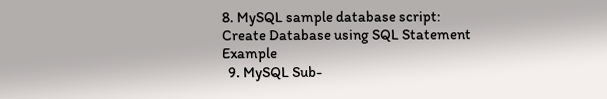8. MySQL sample database script: Create Database using SQL Statement Example
  9. MySQL Sub-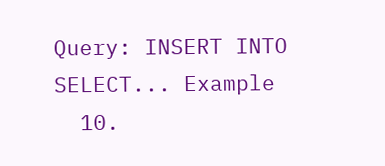Query: INSERT INTO SELECT... Example
  10.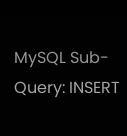MySQL Sub-Query: INSERT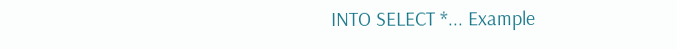INTO SELECT *... Example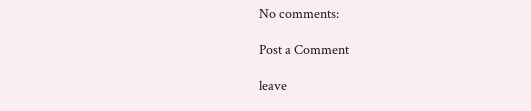No comments:

Post a Comment

leave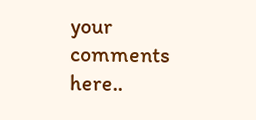your comments here..